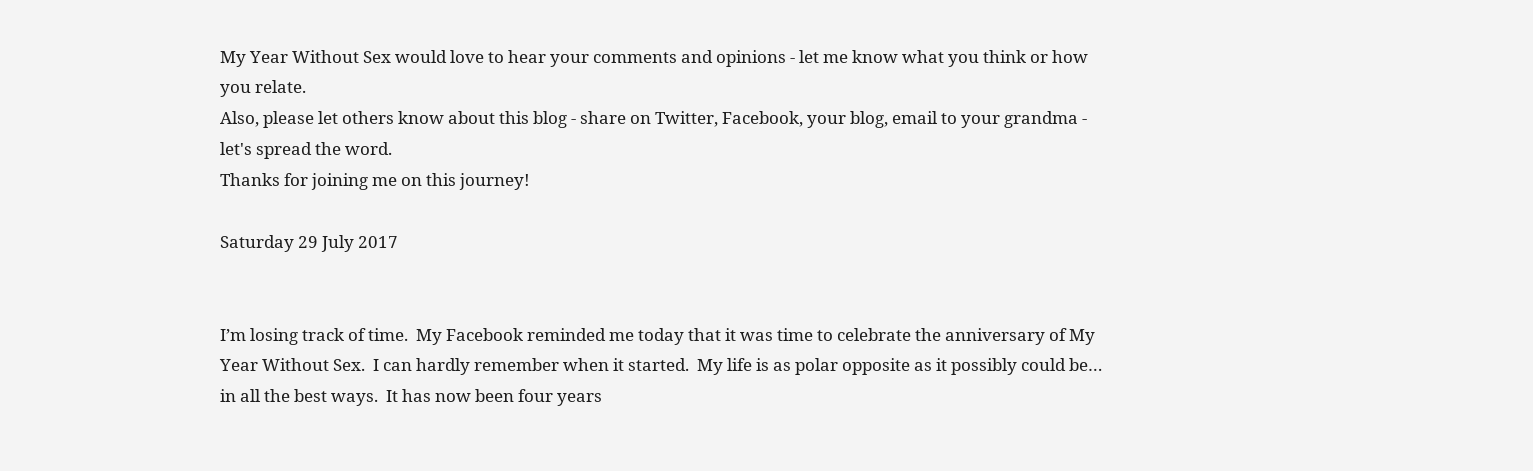My Year Without Sex would love to hear your comments and opinions - let me know what you think or how you relate.
Also, please let others know about this blog - share on Twitter, Facebook, your blog, email to your grandma - let's spread the word.
Thanks for joining me on this journey!

Saturday 29 July 2017


I’m losing track of time.  My Facebook reminded me today that it was time to celebrate the anniversary of My Year Without Sex.  I can hardly remember when it started.  My life is as polar opposite as it possibly could be… in all the best ways.  It has now been four years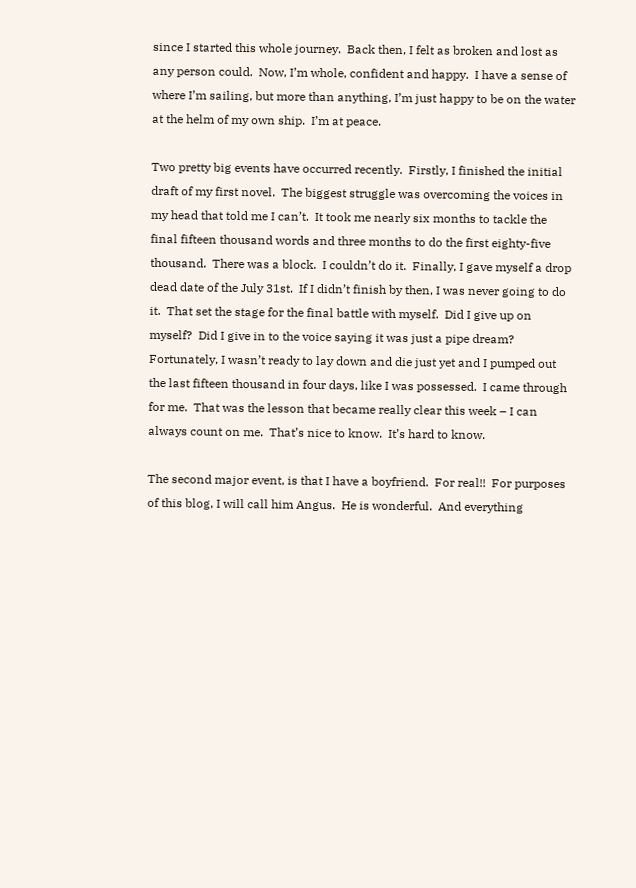since I started this whole journey.  Back then, I felt as broken and lost as any person could.  Now, I’m whole, confident and happy.  I have a sense of where I’m sailing, but more than anything, I’m just happy to be on the water at the helm of my own ship.  I’m at peace.

Two pretty big events have occurred recently.  Firstly, I finished the initial draft of my first novel.  The biggest struggle was overcoming the voices in my head that told me I can’t.  It took me nearly six months to tackle the final fifteen thousand words and three months to do the first eighty-five thousand.  There was a block.  I couldn’t do it.  Finally, I gave myself a drop dead date of the July 31st.  If I didn’t finish by then, I was never going to do it.  That set the stage for the final battle with myself.  Did I give up on myself?  Did I give in to the voice saying it was just a pipe dream?  Fortunately, I wasn’t ready to lay down and die just yet and I pumped out the last fifteen thousand in four days, like I was possessed.  I came through for me.  That was the lesson that became really clear this week – I can always count on me.  That’s nice to know.  It’s hard to know.

The second major event, is that I have a boyfriend.  For real!!  For purposes of this blog, I will call him Angus.  He is wonderful.  And everything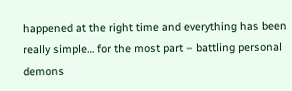happened at the right time and everything has been really simple… for the most part – battling personal demons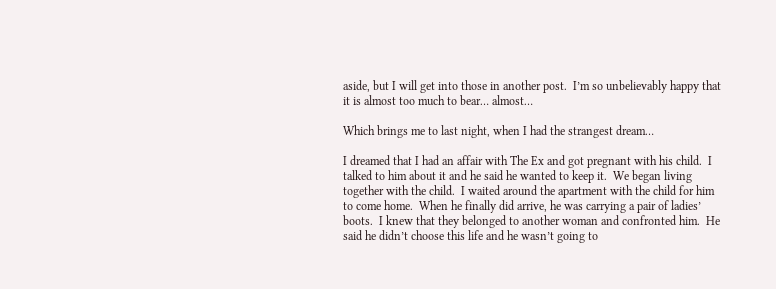aside, but I will get into those in another post.  I’m so unbelievably happy that it is almost too much to bear… almost…

Which brings me to last night, when I had the strangest dream…

I dreamed that I had an affair with The Ex and got pregnant with his child.  I talked to him about it and he said he wanted to keep it.  We began living together with the child.  I waited around the apartment with the child for him to come home.  When he finally did arrive, he was carrying a pair of ladies’ boots.  I knew that they belonged to another woman and confronted him.  He said he didn’t choose this life and he wasn’t going to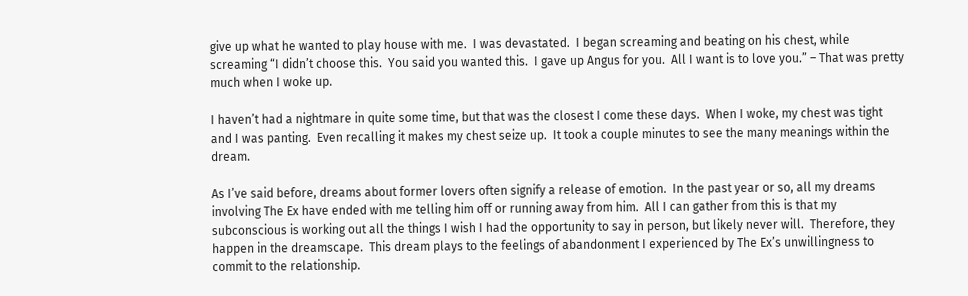give up what he wanted to play house with me.  I was devastated.  I began screaming and beating on his chest, while screaming “I didn’t choose this.  You said you wanted this.  I gave up Angus for you.  All I want is to love you.” – That was pretty much when I woke up.

I haven’t had a nightmare in quite some time, but that was the closest I come these days.  When I woke, my chest was tight and I was panting.  Even recalling it makes my chest seize up.  It took a couple minutes to see the many meanings within the dream.

As I’ve said before, dreams about former lovers often signify a release of emotion.  In the past year or so, all my dreams involving The Ex have ended with me telling him off or running away from him.  All I can gather from this is that my subconscious is working out all the things I wish I had the opportunity to say in person, but likely never will.  Therefore, they happen in the dreamscape.  This dream plays to the feelings of abandonment I experienced by The Ex’s unwillingness to commit to the relationship.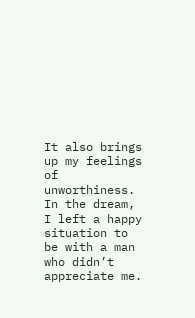It also brings up my feelings of unworthiness.  In the dream, I left a happy situation to be with a man who didn’t appreciate me.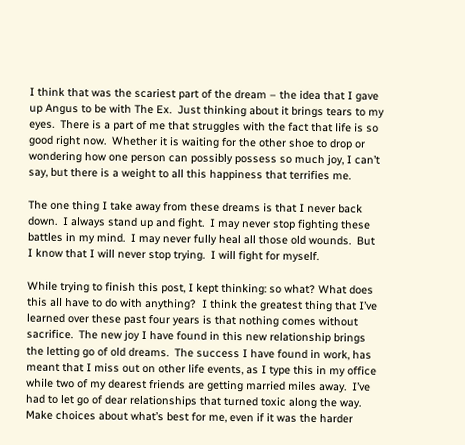I think that was the scariest part of the dream – the idea that I gave up Angus to be with The Ex.  Just thinking about it brings tears to my eyes.  There is a part of me that struggles with the fact that life is so good right now.  Whether it is waiting for the other shoe to drop or wondering how one person can possibly possess so much joy, I can’t say, but there is a weight to all this happiness that terrifies me.

The one thing I take away from these dreams is that I never back down.  I always stand up and fight.  I may never stop fighting these battles in my mind.  I may never fully heal all those old wounds.  But I know that I will never stop trying.  I will fight for myself.

While trying to finish this post, I kept thinking: so what? What does this all have to do with anything?  I think the greatest thing that I’ve learned over these past four years is that nothing comes without sacrifice.  The new joy I have found in this new relationship brings the letting go of old dreams.  The success I have found in work, has meant that I miss out on other life events, as I type this in my office while two of my dearest friends are getting married miles away.  I’ve had to let go of dear relationships that turned toxic along the way.  Make choices about what’s best for me, even if it was the harder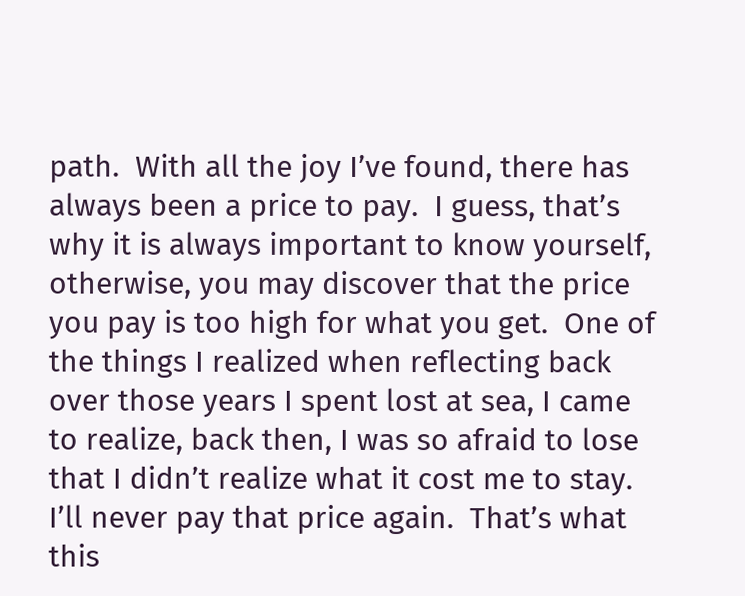path.  With all the joy I’ve found, there has always been a price to pay.  I guess, that’s why it is always important to know yourself, otherwise, you may discover that the price you pay is too high for what you get.  One of the things I realized when reflecting back over those years I spent lost at sea, I came to realize, back then, I was so afraid to lose that I didn’t realize what it cost me to stay.  I’ll never pay that price again.  That’s what this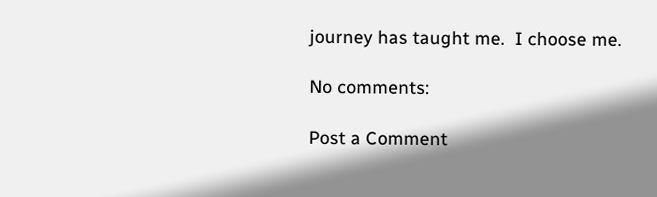journey has taught me.  I choose me.

No comments:

Post a Comment